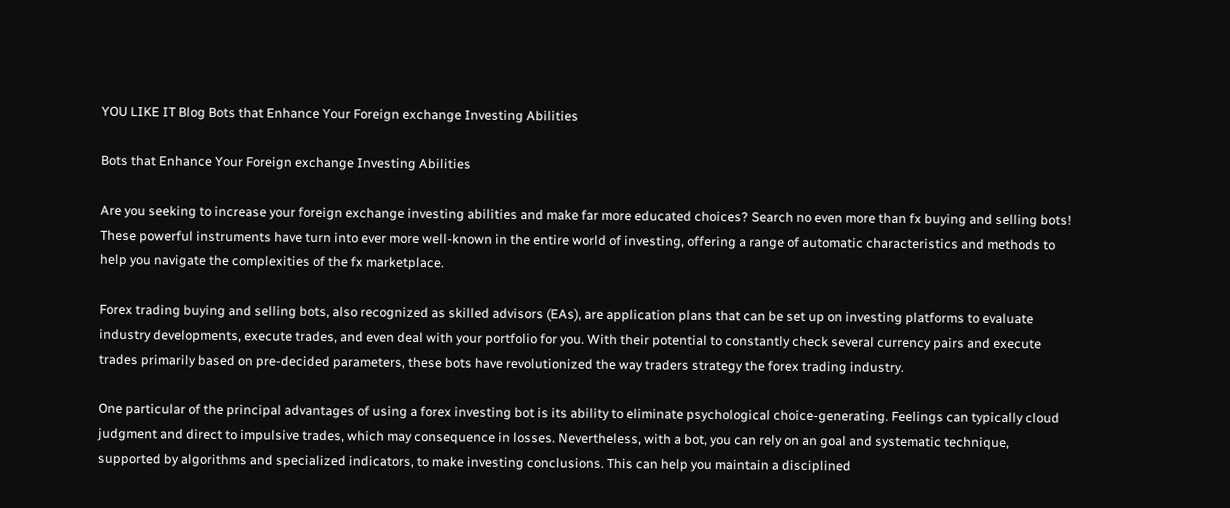YOU LIKE IT Blog Bots that Enhance Your Foreign exchange Investing Abilities

Bots that Enhance Your Foreign exchange Investing Abilities

Are you seeking to increase your foreign exchange investing abilities and make far more educated choices? Search no even more than fx buying and selling bots! These powerful instruments have turn into ever more well-known in the entire world of investing, offering a range of automatic characteristics and methods to help you navigate the complexities of the fx marketplace.

Forex trading buying and selling bots, also recognized as skilled advisors (EAs), are application plans that can be set up on investing platforms to evaluate industry developments, execute trades, and even deal with your portfolio for you. With their potential to constantly check several currency pairs and execute trades primarily based on pre-decided parameters, these bots have revolutionized the way traders strategy the forex trading industry.

One particular of the principal advantages of using a forex investing bot is its ability to eliminate psychological choice-generating. Feelings can typically cloud judgment and direct to impulsive trades, which may consequence in losses. Nevertheless, with a bot, you can rely on an goal and systematic technique, supported by algorithms and specialized indicators, to make investing conclusions. This can help you maintain a disciplined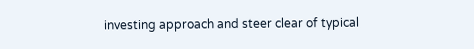investing approach and steer clear of typical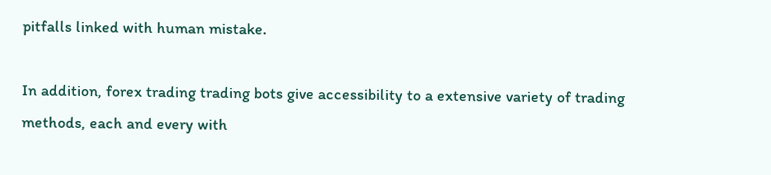pitfalls linked with human mistake.

In addition, forex trading trading bots give accessibility to a extensive variety of trading methods, each and every with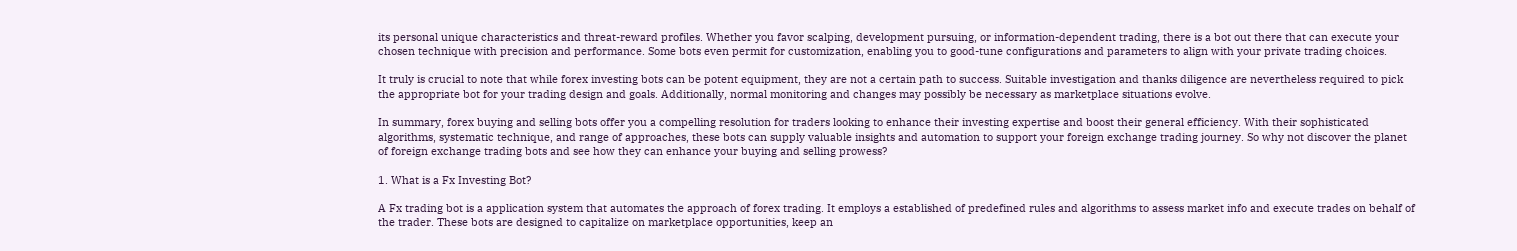its personal unique characteristics and threat-reward profiles. Whether you favor scalping, development pursuing, or information-dependent trading, there is a bot out there that can execute your chosen technique with precision and performance. Some bots even permit for customization, enabling you to good-tune configurations and parameters to align with your private trading choices.

It truly is crucial to note that while forex investing bots can be potent equipment, they are not a certain path to success. Suitable investigation and thanks diligence are nevertheless required to pick the appropriate bot for your trading design and goals. Additionally, normal monitoring and changes may possibly be necessary as marketplace situations evolve.

In summary, forex buying and selling bots offer you a compelling resolution for traders looking to enhance their investing expertise and boost their general efficiency. With their sophisticated algorithms, systematic technique, and range of approaches, these bots can supply valuable insights and automation to support your foreign exchange trading journey. So why not discover the planet of foreign exchange trading bots and see how they can enhance your buying and selling prowess?

1. What is a Fx Investing Bot?

A Fx trading bot is a application system that automates the approach of forex trading. It employs a established of predefined rules and algorithms to assess market info and execute trades on behalf of the trader. These bots are designed to capitalize on marketplace opportunities, keep an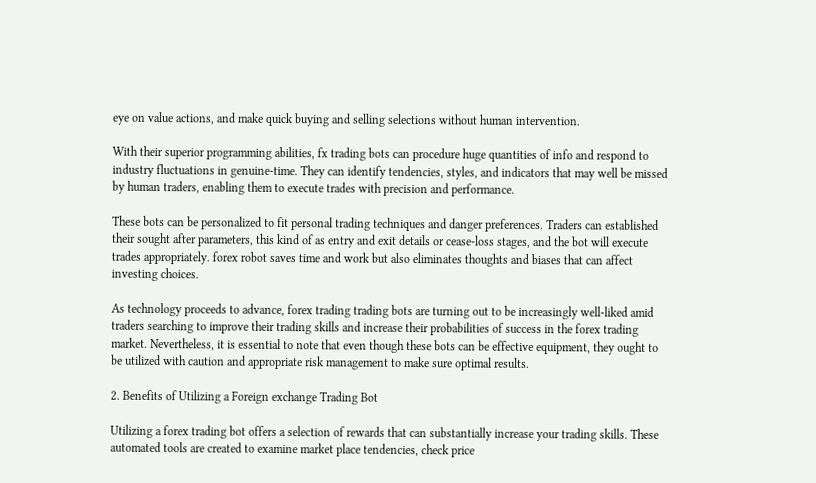eye on value actions, and make quick buying and selling selections without human intervention.

With their superior programming abilities, fx trading bots can procedure huge quantities of info and respond to industry fluctuations in genuine-time. They can identify tendencies, styles, and indicators that may well be missed by human traders, enabling them to execute trades with precision and performance.

These bots can be personalized to fit personal trading techniques and danger preferences. Traders can established their sought after parameters, this kind of as entry and exit details or cease-loss stages, and the bot will execute trades appropriately. forex robot saves time and work but also eliminates thoughts and biases that can affect investing choices.

As technology proceeds to advance, forex trading trading bots are turning out to be increasingly well-liked amid traders searching to improve their trading skills and increase their probabilities of success in the forex trading market. Nevertheless, it is essential to note that even though these bots can be effective equipment, they ought to be utilized with caution and appropriate risk management to make sure optimal results.

2. Benefits of Utilizing a Foreign exchange Trading Bot

Utilizing a forex trading bot offers a selection of rewards that can substantially increase your trading skills. These automated tools are created to examine market place tendencies, check price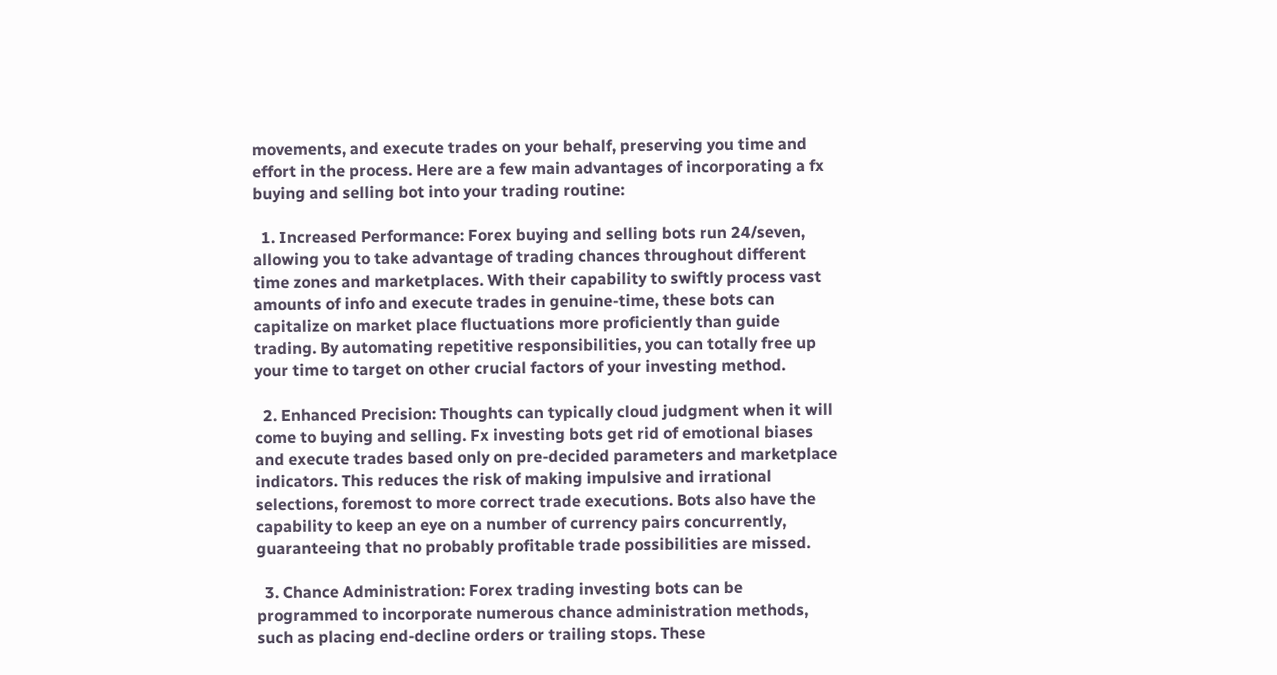movements, and execute trades on your behalf, preserving you time and effort in the process. Here are a few main advantages of incorporating a fx buying and selling bot into your trading routine:

  1. Increased Performance: Forex buying and selling bots run 24/seven, allowing you to take advantage of trading chances throughout different time zones and marketplaces. With their capability to swiftly process vast amounts of info and execute trades in genuine-time, these bots can capitalize on market place fluctuations more proficiently than guide trading. By automating repetitive responsibilities, you can totally free up your time to target on other crucial factors of your investing method.

  2. Enhanced Precision: Thoughts can typically cloud judgment when it will come to buying and selling. Fx investing bots get rid of emotional biases and execute trades based only on pre-decided parameters and marketplace indicators. This reduces the risk of making impulsive and irrational selections, foremost to more correct trade executions. Bots also have the capability to keep an eye on a number of currency pairs concurrently, guaranteeing that no probably profitable trade possibilities are missed.

  3. Chance Administration: Forex trading investing bots can be programmed to incorporate numerous chance administration methods, such as placing end-decline orders or trailing stops. These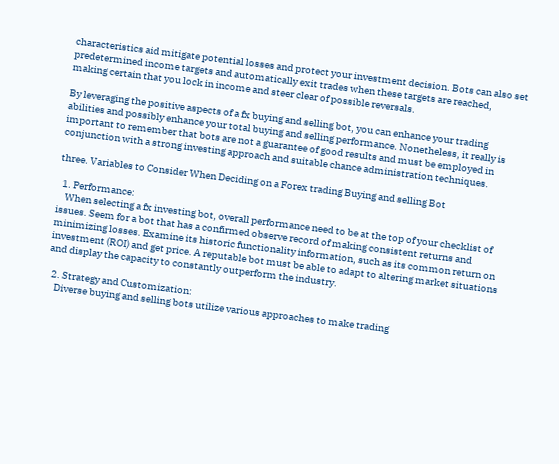characteristics aid mitigate potential losses and protect your investment decision. Bots can also set predetermined income targets and automatically exit trades when these targets are reached, making certain that you lock in income and steer clear of possible reversals.

By leveraging the positive aspects of a fx buying and selling bot, you can enhance your trading abilities and possibly enhance your total buying and selling performance. Nonetheless, it really is important to remember that bots are not a guarantee of good results and must be employed in conjunction with a strong investing approach and suitable chance administration techniques.

three. Variables to Consider When Deciding on a Forex trading Buying and selling Bot

  1. Performance:
    When selecting a fx investing bot, overall performance need to be at the top of your checklist of issues. Seem for a bot that has a confirmed observe record of making consistent returns and minimizing losses. Examine its historic functionality information, such as its common return on investment (ROI) and get price. A reputable bot must be able to adapt to altering market situations and display the capacity to constantly outperform the industry.

  2. Strategy and Customization:
    Diverse buying and selling bots utilize various approaches to make trading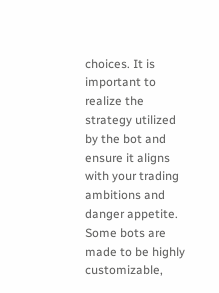choices. It is important to realize the strategy utilized by the bot and ensure it aligns with your trading ambitions and danger appetite. Some bots are made to be highly customizable,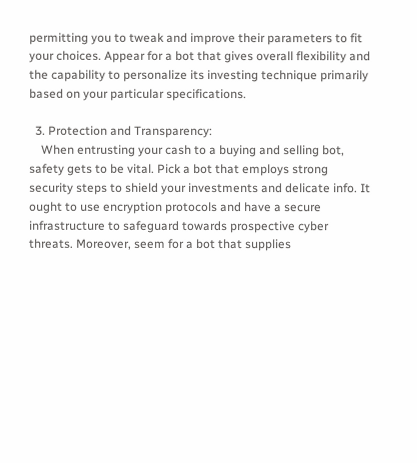permitting you to tweak and improve their parameters to fit your choices. Appear for a bot that gives overall flexibility and the capability to personalize its investing technique primarily based on your particular specifications.

  3. Protection and Transparency:
    When entrusting your cash to a buying and selling bot, safety gets to be vital. Pick a bot that employs strong security steps to shield your investments and delicate info. It ought to use encryption protocols and have a secure infrastructure to safeguard towards prospective cyber threats. Moreover, seem for a bot that supplies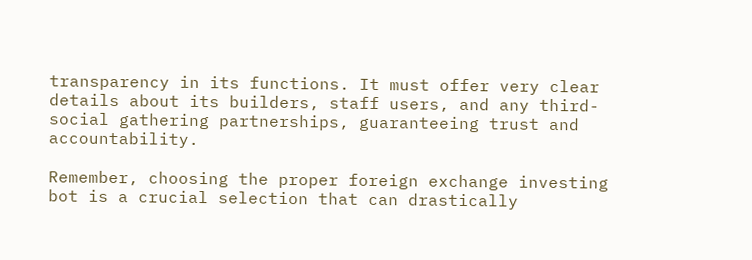transparency in its functions. It must offer very clear details about its builders, staff users, and any third-social gathering partnerships, guaranteeing trust and accountability.

Remember, choosing the proper foreign exchange investing bot is a crucial selection that can drastically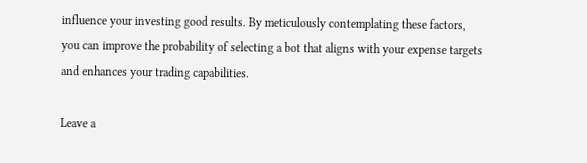influence your investing good results. By meticulously contemplating these factors, you can improve the probability of selecting a bot that aligns with your expense targets and enhances your trading capabilities.

Leave a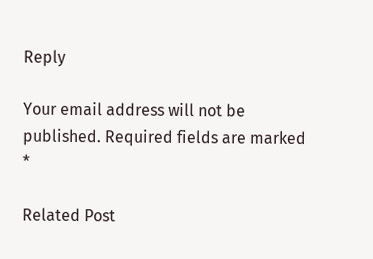Reply

Your email address will not be published. Required fields are marked *

Related Post